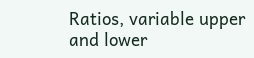Ratios, variable upper and lower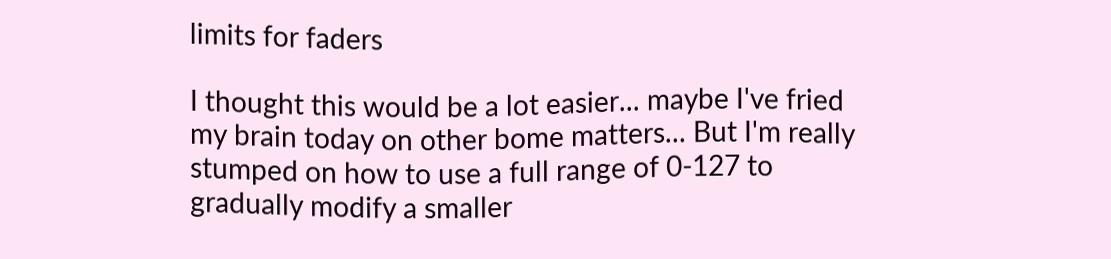limits for faders

I thought this would be a lot easier... maybe I've fried my brain today on other bome matters... But I'm really stumped on how to use a full range of 0-127 to gradually modify a smaller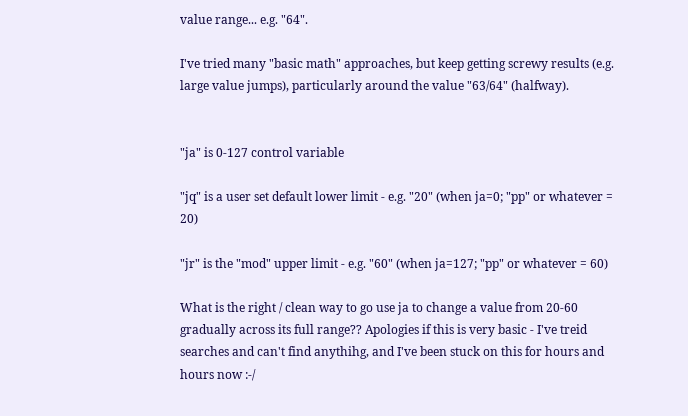value range... e.g. "64".

I've tried many "basic math" approaches, but keep getting screwy results (e.g. large value jumps), particularly around the value "63/64" (halfway).


"ja" is 0-127 control variable

"jq" is a user set default lower limit - e.g. "20" (when ja=0; "pp" or whatever = 20)

"jr" is the "mod" upper limit - e.g. "60" (when ja=127; "pp" or whatever = 60)

What is the right / clean way to go use ja to change a value from 20-60 gradually across its full range?? Apologies if this is very basic - I've treid searches and can't find anythihg, and I've been stuck on this for hours and hours now :-/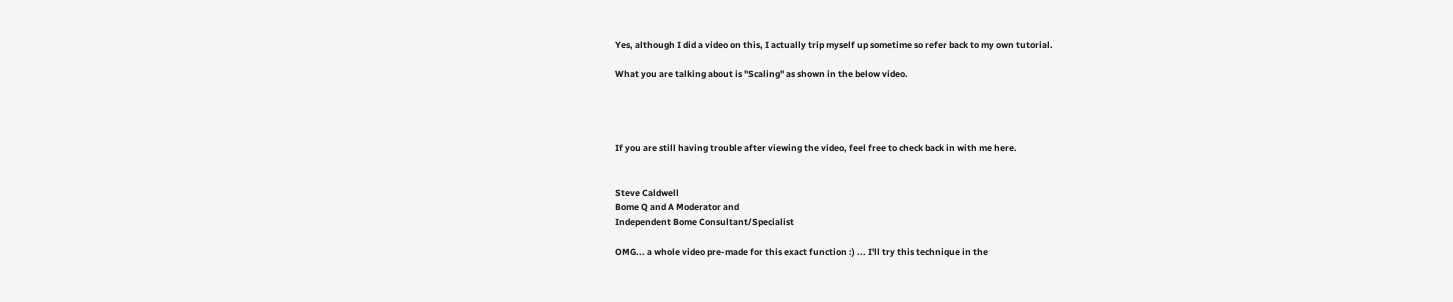Yes, although I did a video on this, I actually trip myself up sometime so refer back to my own tutorial.

What you are talking about is "Scaling" as shown in the below video.




If you are still having trouble after viewing the video, feel free to check back in with me here.


Steve Caldwell
Bome Q and A Moderator and
Independent Bome Consultant/Specialist

OMG... a whole video pre-made for this exact function :) ... I'll try this technique in the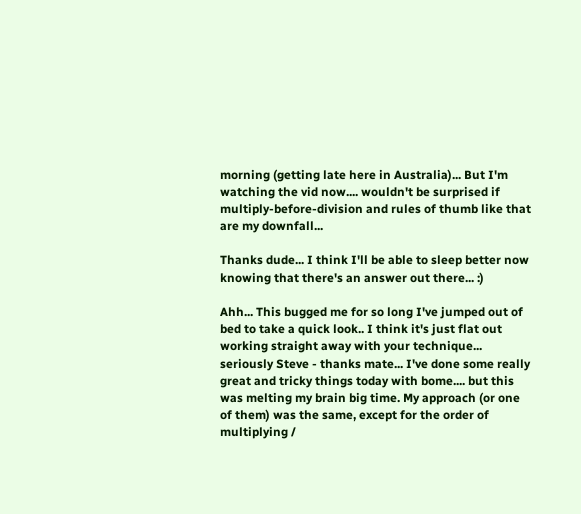morning (getting late here in Australia)... But I'm watching the vid now.... wouldn't be surprised if multiply-before-division and rules of thumb like that are my downfall...

Thanks dude... I think I'll be able to sleep better now knowing that there's an answer out there... :)

Ahh... This bugged me for so long I've jumped out of bed to take a quick look.. I think it's just flat out working straight away with your technique... seriously Steve - thanks mate... I've done some really great and tricky things today with bome.... but this was melting my brain big time. My approach (or one of them) was the same, except for the order of multiplying /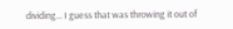dividing... I guess that was throwing it out of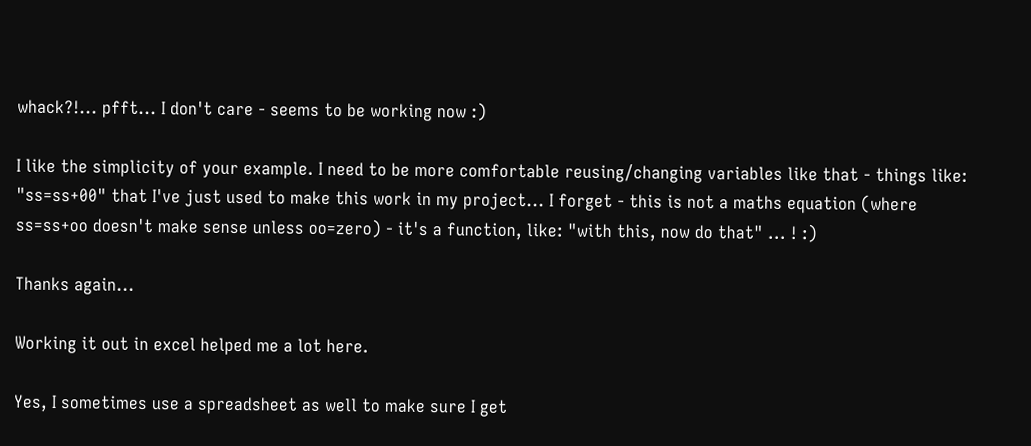whack?!... pfft... I don't care - seems to be working now :)

I like the simplicity of your example. I need to be more comfortable reusing/changing variables like that - things like: "ss=ss+00" that I've just used to make this work in my project... I forget - this is not a maths equation (where ss=ss+oo doesn't make sense unless oo=zero) - it's a function, like: "with this, now do that" ... ! :)

Thanks again...

Working it out in excel helped me a lot here.

Yes, I sometimes use a spreadsheet as well to make sure I get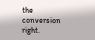the conversion right.